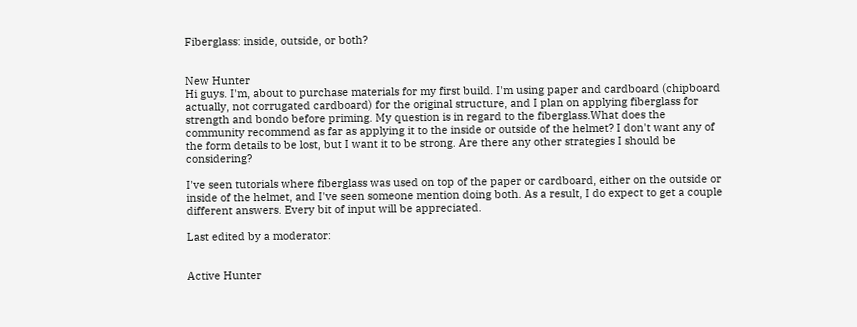Fiberglass: inside, outside, or both?


New Hunter
Hi guys. I'm, about to purchase materials for my first build. I'm using paper and cardboard (chipboard actually, not corrugated cardboard) for the original structure, and I plan on applying fiberglass for strength and bondo before priming. My question is in regard to the fiberglass.What does the community recommend as far as applying it to the inside or outside of the helmet? I don't want any of the form details to be lost, but I want it to be strong. Are there any other strategies I should be considering?

I've seen tutorials where fiberglass was used on top of the paper or cardboard, either on the outside or inside of the helmet, and I've seen someone mention doing both. As a result, I do expect to get a couple different answers. Every bit of input will be appreciated.

Last edited by a moderator:


Active Hunter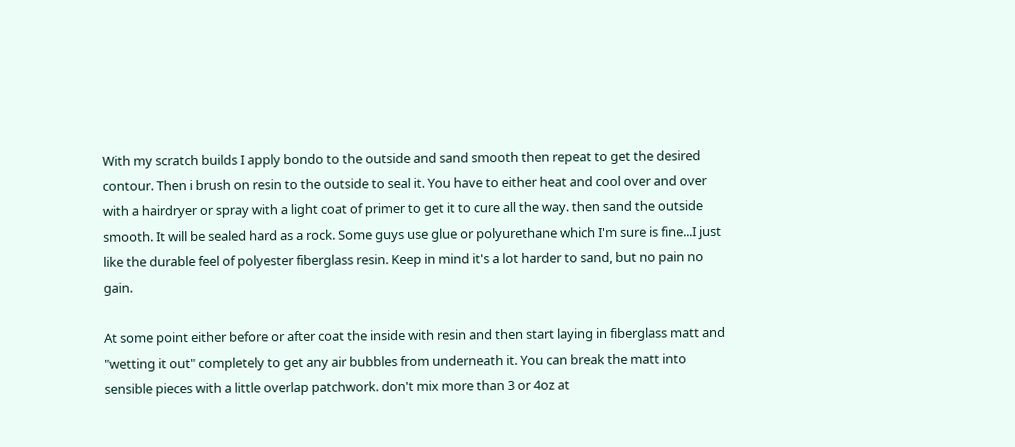With my scratch builds I apply bondo to the outside and sand smooth then repeat to get the desired contour. Then i brush on resin to the outside to seal it. You have to either heat and cool over and over with a hairdryer or spray with a light coat of primer to get it to cure all the way. then sand the outside smooth. It will be sealed hard as a rock. Some guys use glue or polyurethane which I'm sure is fine...I just like the durable feel of polyester fiberglass resin. Keep in mind it's a lot harder to sand, but no pain no gain.

At some point either before or after coat the inside with resin and then start laying in fiberglass matt and "wetting it out" completely to get any air bubbles from underneath it. You can break the matt into sensible pieces with a little overlap patchwork. don't mix more than 3 or 4oz at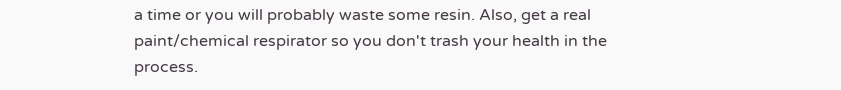a time or you will probably waste some resin. Also, get a real paint/chemical respirator so you don't trash your health in the process.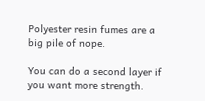Polyester resin fumes are a big pile of nope.

You can do a second layer if you want more strength.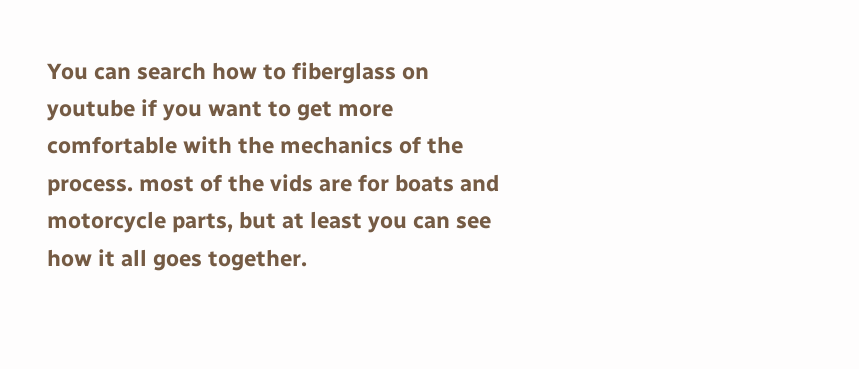You can search how to fiberglass on youtube if you want to get more comfortable with the mechanics of the process. most of the vids are for boats and motorcycle parts, but at least you can see how it all goes together.